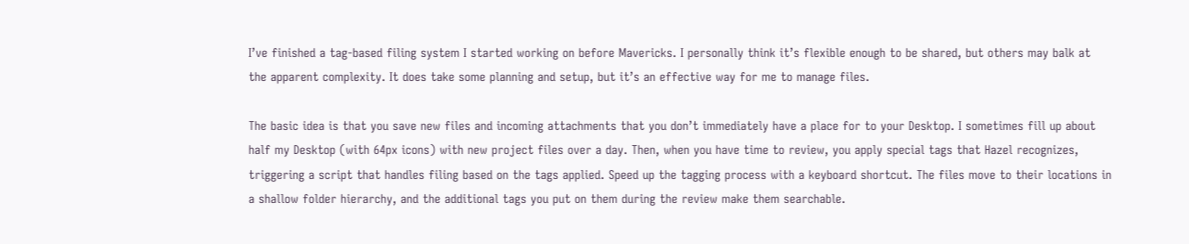I’ve finished a tag-based filing system I started working on before Mavericks. I personally think it’s flexible enough to be shared, but others may balk at the apparent complexity. It does take some planning and setup, but it’s an effective way for me to manage files.

The basic idea is that you save new files and incoming attachments that you don’t immediately have a place for to your Desktop. I sometimes fill up about half my Desktop (with 64px icons) with new project files over a day. Then, when you have time to review, you apply special tags that Hazel recognizes, triggering a script that handles filing based on the tags applied. Speed up the tagging process with a keyboard shortcut. The files move to their locations in a shallow folder hierarchy, and the additional tags you put on them during the review make them searchable.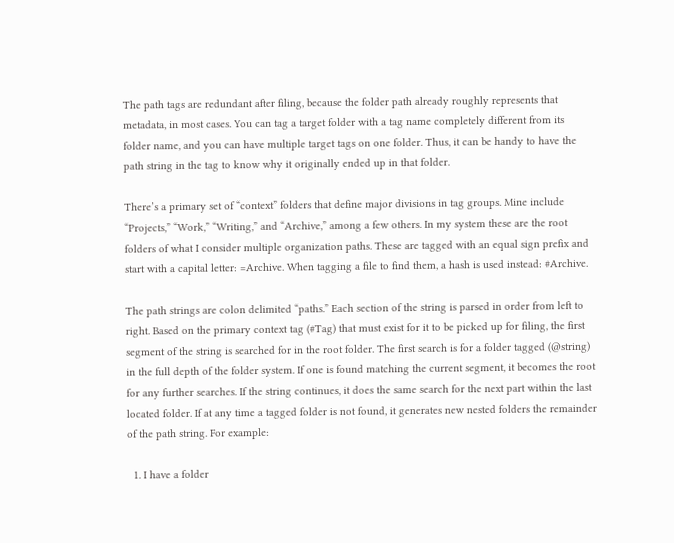The path tags are redundant after filing, because the folder path already roughly represents that metadata, in most cases. You can tag a target folder with a tag name completely different from its folder name, and you can have multiple target tags on one folder. Thus, it can be handy to have the path string in the tag to know why it originally ended up in that folder.

There’s a primary set of “context” folders that define major divisions in tag groups. Mine include “Projects,” “Work,” “Writing,” and “Archive,” among a few others. In my system these are the root folders of what I consider multiple organization paths. These are tagged with an equal sign prefix and start with a capital letter: =Archive. When tagging a file to find them, a hash is used instead: #Archive.

The path strings are colon delimited “paths.” Each section of the string is parsed in order from left to right. Based on the primary context tag (#Tag) that must exist for it to be picked up for filing, the first segment of the string is searched for in the root folder. The first search is for a folder tagged (@string) in the full depth of the folder system. If one is found matching the current segment, it becomes the root for any further searches. If the string continues, it does the same search for the next part within the last located folder. If at any time a tagged folder is not found, it generates new nested folders the remainder of the path string. For example:

  1. I have a folder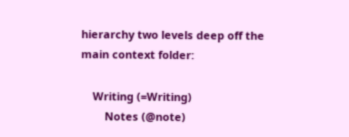hierarchy two levels deep off the main context folder:

    Writing (=Writing)
        Notes (@note)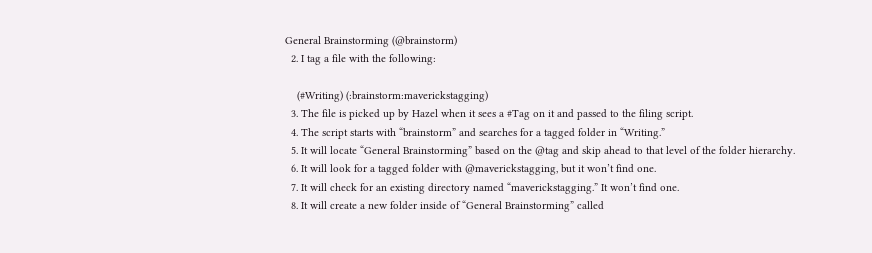General Brainstorming (@brainstorm)
  2. I tag a file with the following:

    (#Writing) (:brainstorm:maverickstagging)
  3. The file is picked up by Hazel when it sees a #Tag on it and passed to the filing script.
  4. The script starts with “brainstorm” and searches for a tagged folder in “Writing.”
  5. It will locate “General Brainstorming” based on the @tag and skip ahead to that level of the folder hierarchy.
  6. It will look for a tagged folder with @maverickstagging, but it won’t find one.
  7. It will check for an existing directory named “maverickstagging.” It won’t find one.
  8. It will create a new folder inside of “General Brainstorming” called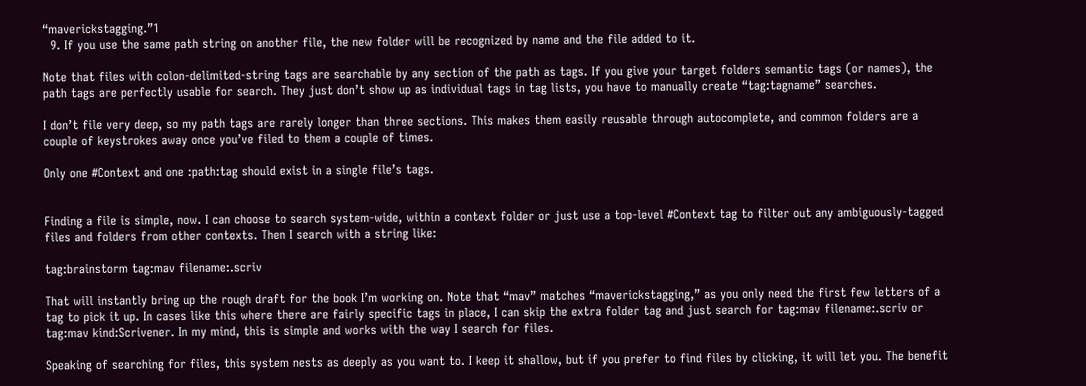“maverickstagging.”1
  9. If you use the same path string on another file, the new folder will be recognized by name and the file added to it.

Note that files with colon-delimited-string tags are searchable by any section of the path as tags. If you give your target folders semantic tags (or names), the path tags are perfectly usable for search. They just don’t show up as individual tags in tag lists, you have to manually create “tag:tagname” searches.

I don’t file very deep, so my path tags are rarely longer than three sections. This makes them easily reusable through autocomplete, and common folders are a couple of keystrokes away once you’ve filed to them a couple of times.

Only one #Context and one :path:tag should exist in a single file’s tags.


Finding a file is simple, now. I can choose to search system-wide, within a context folder or just use a top-level #Context tag to filter out any ambiguously-tagged files and folders from other contexts. Then I search with a string like:

tag:brainstorm tag:mav filename:.scriv

That will instantly bring up the rough draft for the book I’m working on. Note that “mav” matches “maverickstagging,” as you only need the first few letters of a tag to pick it up. In cases like this where there are fairly specific tags in place, I can skip the extra folder tag and just search for tag:mav filename:.scriv or tag:mav kind:Scrivener. In my mind, this is simple and works with the way I search for files.

Speaking of searching for files, this system nests as deeply as you want to. I keep it shallow, but if you prefer to find files by clicking, it will let you. The benefit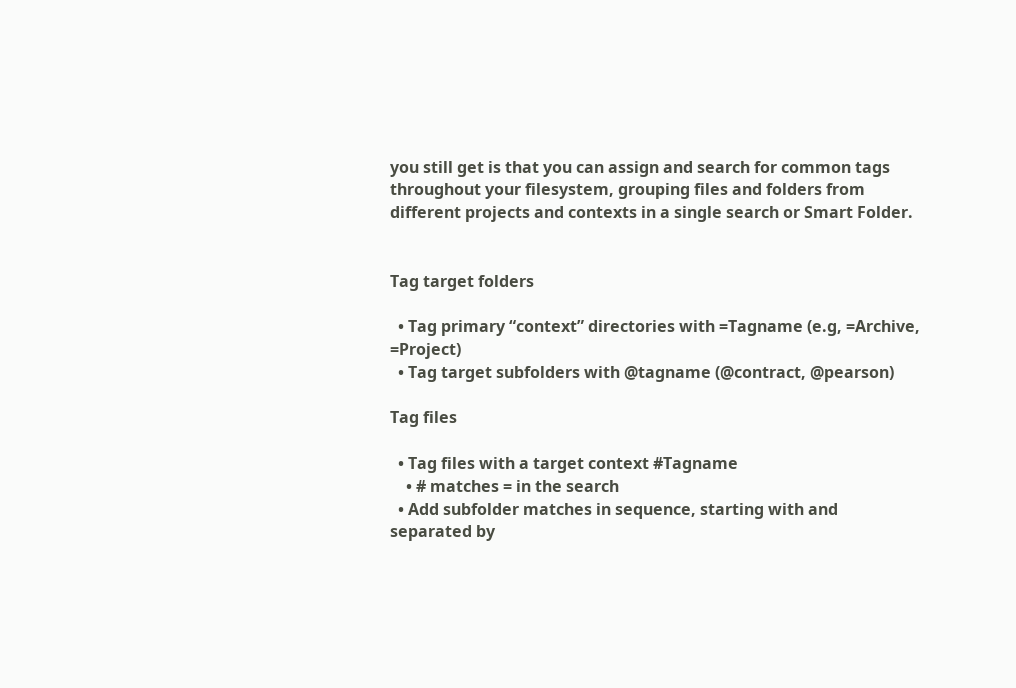you still get is that you can assign and search for common tags throughout your filesystem, grouping files and folders from different projects and contexts in a single search or Smart Folder.


Tag target folders

  • Tag primary “context” directories with =Tagname (e.g, =Archive, =Project)
  • Tag target subfolders with @tagname (@contract, @pearson)

Tag files

  • Tag files with a target context #Tagname
    • # matches = in the search
  • Add subfolder matches in sequence, starting with and separated by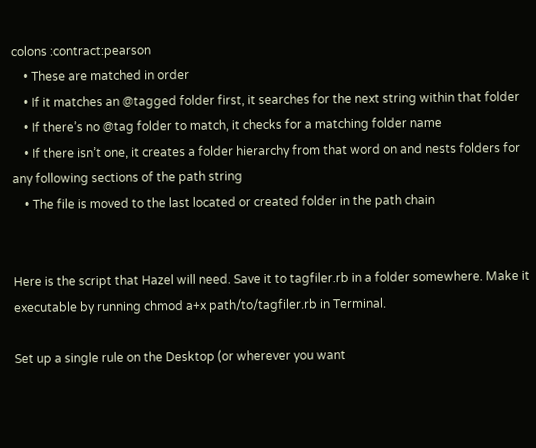colons :contract:pearson
    • These are matched in order
    • If it matches an @tagged folder first, it searches for the next string within that folder
    • If there’s no @tag folder to match, it checks for a matching folder name
    • If there isn’t one, it creates a folder hierarchy from that word on and nests folders for any following sections of the path string
    • The file is moved to the last located or created folder in the path chain


Here is the script that Hazel will need. Save it to tagfiler.rb in a folder somewhere. Make it executable by running chmod a+x path/to/tagfiler.rb in Terminal.

Set up a single rule on the Desktop (or wherever you want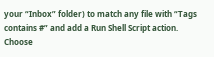your “Inbox” folder) to match any file with “Tags contains #” and add a Run Shell Script action. Choose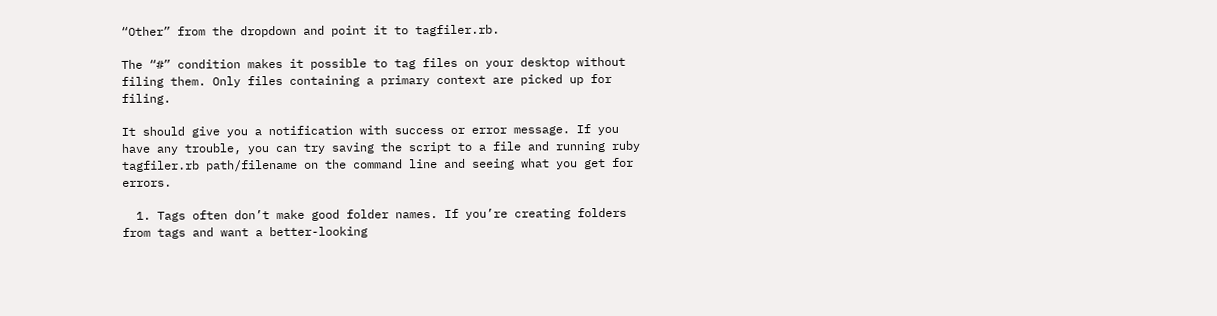“Other” from the dropdown and point it to tagfiler.rb.

The “#” condition makes it possible to tag files on your desktop without filing them. Only files containing a primary context are picked up for filing.

It should give you a notification with success or error message. If you have any trouble, you can try saving the script to a file and running ruby tagfiler.rb path/filename on the command line and seeing what you get for errors.

  1. Tags often don’t make good folder names. If you’re creating folders from tags and want a better-looking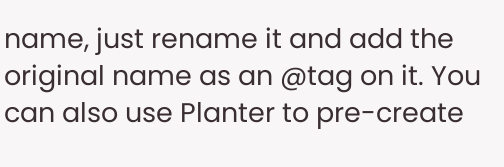name, just rename it and add the original name as an @tag on it. You can also use Planter to pre-create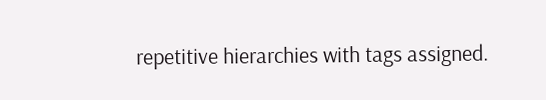repetitive hierarchies with tags assigned.